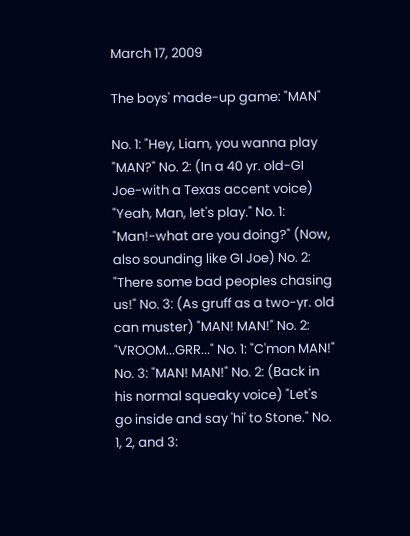March 17, 2009

The boys' made-up game: "MAN"

No. 1: "Hey, Liam, you wanna play "MAN?" No. 2: (In a 40 yr. old-GI Joe-with a Texas accent voice) "Yeah, Man, let's play." No. 1: "Man!-what are you doing?" (Now, also sounding like GI Joe) No. 2: "There some bad peoples chasing us!" No. 3: (As gruff as a two-yr. old can muster) "MAN! MAN!" No. 2: "VROOM...GRR..." No. 1: "C'mon MAN!" No. 3: "MAN! MAN!" No. 2: (Back in his normal squeaky voice) "Let's go inside and say 'hi' to Stone." No. 1, 2, and 3: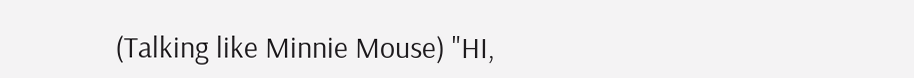(Talking like Minnie Mouse) "HI,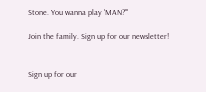Stone. You wanna play 'MAN?'"

Join the family. Sign up for our newsletter!


Sign up for our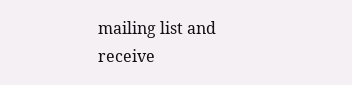mailing list and receive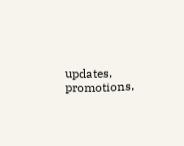updates, promotions,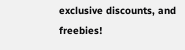exclusive discounts, and freebies!